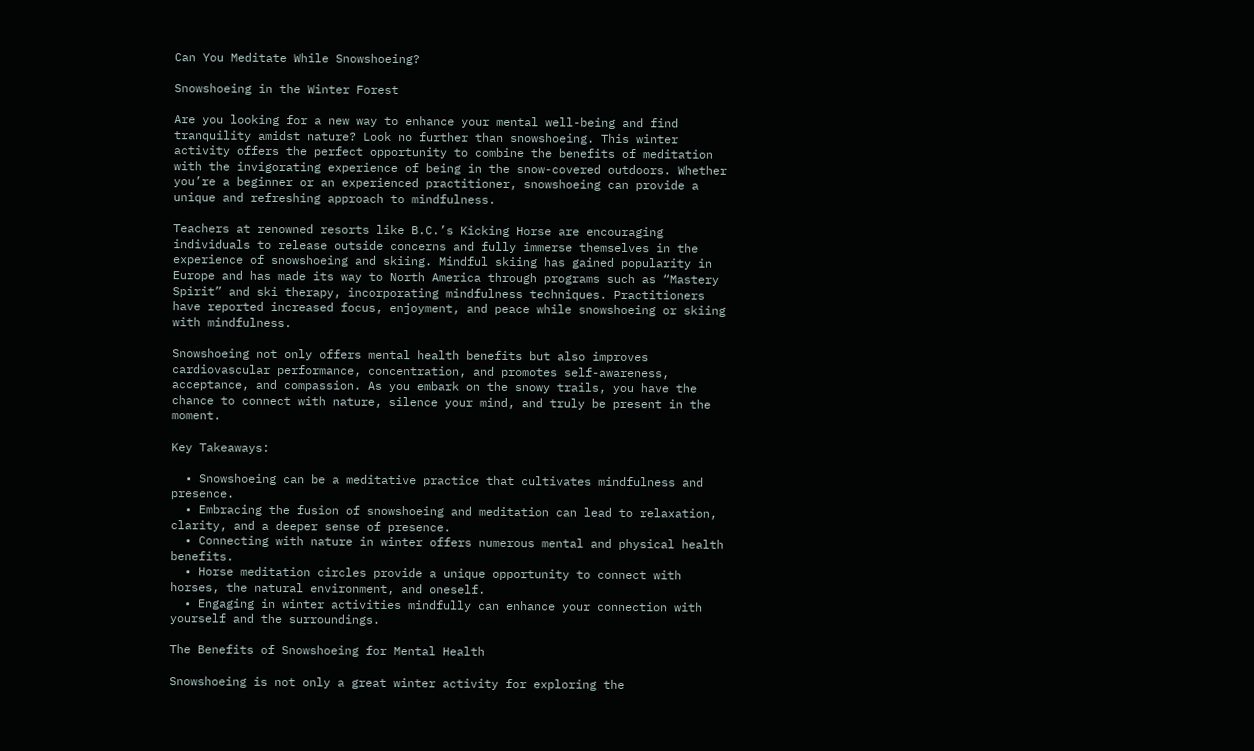Can You Meditate While Snowshoeing?

Snowshoeing in the Winter Forest

Are you looking for a new way to enhance your mental well-being and find tranquility amidst nature? Look no further than snowshoeing. This winter activity offers the perfect opportunity to combine the benefits of meditation with the invigorating experience of being in the snow-covered outdoors. Whether you’re a beginner or an experienced practitioner, snowshoeing can provide a unique and refreshing approach to mindfulness.

Teachers at renowned resorts like B.C.’s Kicking Horse are encouraging individuals to release outside concerns and fully immerse themselves in the experience of snowshoeing and skiing. Mindful skiing has gained popularity in Europe and has made its way to North America through programs such as “Mastery Spirit” and ski therapy, incorporating mindfulness techniques. Practitioners have reported increased focus, enjoyment, and peace while snowshoeing or skiing with mindfulness.

Snowshoeing not only offers mental health benefits but also improves cardiovascular performance, concentration, and promotes self-awareness, acceptance, and compassion. As you embark on the snowy trails, you have the chance to connect with nature, silence your mind, and truly be present in the moment.

Key Takeaways:

  • Snowshoeing can be a meditative practice that cultivates mindfulness and presence.
  • Embracing the fusion of snowshoeing and meditation can lead to relaxation, clarity, and a deeper sense of presence.
  • Connecting with nature in winter offers numerous mental and physical health benefits.
  • Horse meditation circles provide a unique opportunity to connect with horses, the natural environment, and oneself.
  • Engaging in winter activities mindfully can enhance your connection with yourself and the surroundings.

The Benefits of Snowshoeing for Mental Health

Snowshoeing is not only a great winter activity for exploring the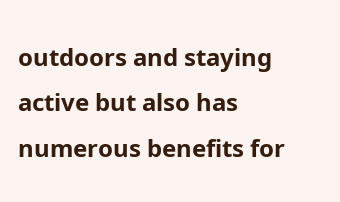outdoors and staying active but also has numerous benefits for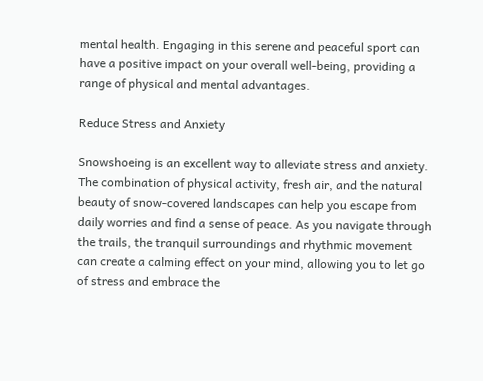mental health. Engaging in this serene and peaceful sport can have a positive impact on your overall well-being, providing a range of physical and mental advantages.

Reduce Stress and Anxiety

Snowshoeing is an excellent way to alleviate stress and anxiety. The combination of physical activity, fresh air, and the natural beauty of snow-covered landscapes can help you escape from daily worries and find a sense of peace. As you navigate through the trails, the tranquil surroundings and rhythmic movement can create a calming effect on your mind, allowing you to let go of stress and embrace the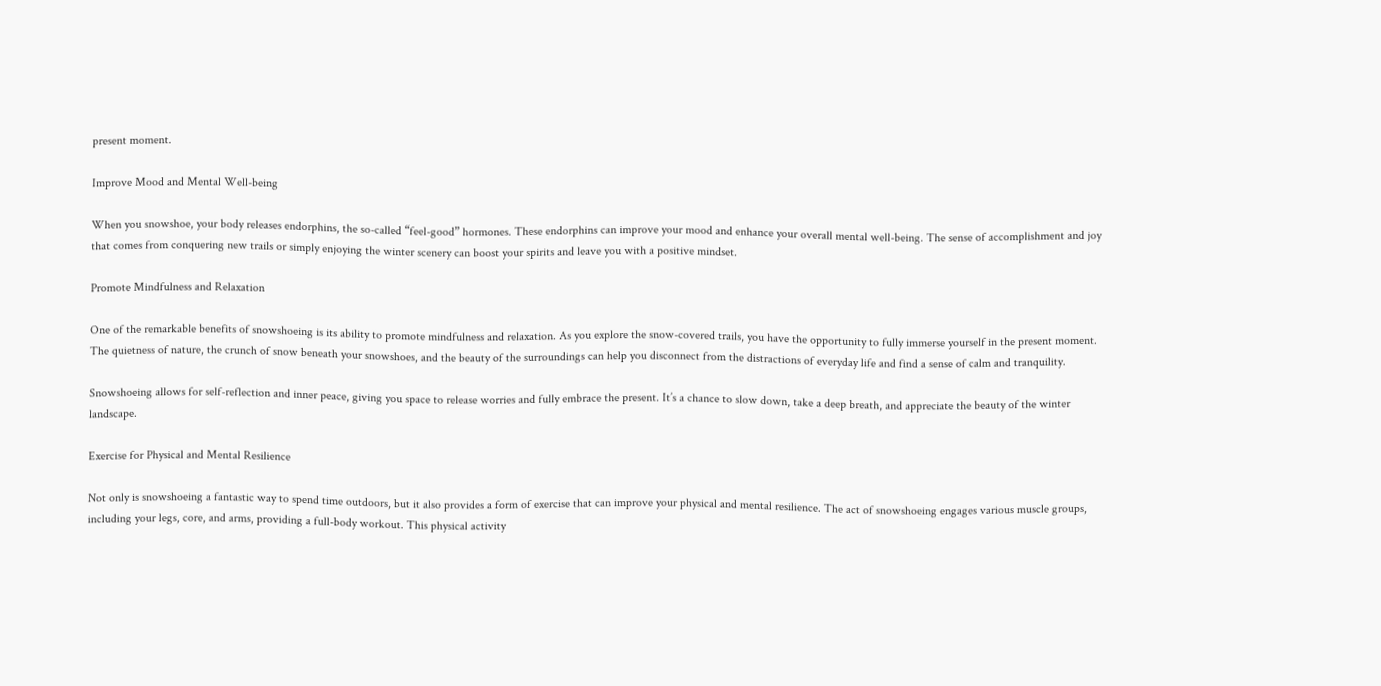present moment.

Improve Mood and Mental Well-being

When you snowshoe, your body releases endorphins, the so-called “feel-good” hormones. These endorphins can improve your mood and enhance your overall mental well-being. The sense of accomplishment and joy that comes from conquering new trails or simply enjoying the winter scenery can boost your spirits and leave you with a positive mindset.

Promote Mindfulness and Relaxation

One of the remarkable benefits of snowshoeing is its ability to promote mindfulness and relaxation. As you explore the snow-covered trails, you have the opportunity to fully immerse yourself in the present moment. The quietness of nature, the crunch of snow beneath your snowshoes, and the beauty of the surroundings can help you disconnect from the distractions of everyday life and find a sense of calm and tranquility.

Snowshoeing allows for self-reflection and inner peace, giving you space to release worries and fully embrace the present. It’s a chance to slow down, take a deep breath, and appreciate the beauty of the winter landscape.

Exercise for Physical and Mental Resilience

Not only is snowshoeing a fantastic way to spend time outdoors, but it also provides a form of exercise that can improve your physical and mental resilience. The act of snowshoeing engages various muscle groups, including your legs, core, and arms, providing a full-body workout. This physical activity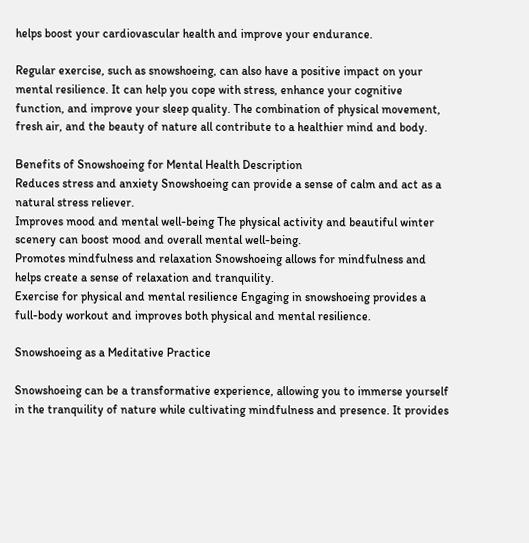helps boost your cardiovascular health and improve your endurance.

Regular exercise, such as snowshoeing, can also have a positive impact on your mental resilience. It can help you cope with stress, enhance your cognitive function, and improve your sleep quality. The combination of physical movement, fresh air, and the beauty of nature all contribute to a healthier mind and body.

Benefits of Snowshoeing for Mental Health Description
Reduces stress and anxiety Snowshoeing can provide a sense of calm and act as a natural stress reliever.
Improves mood and mental well-being The physical activity and beautiful winter scenery can boost mood and overall mental well-being.
Promotes mindfulness and relaxation Snowshoeing allows for mindfulness and helps create a sense of relaxation and tranquility.
Exercise for physical and mental resilience Engaging in snowshoeing provides a full-body workout and improves both physical and mental resilience.

Snowshoeing as a Meditative Practice

Snowshoeing can be a transformative experience, allowing you to immerse yourself in the tranquility of nature while cultivating mindfulness and presence. It provides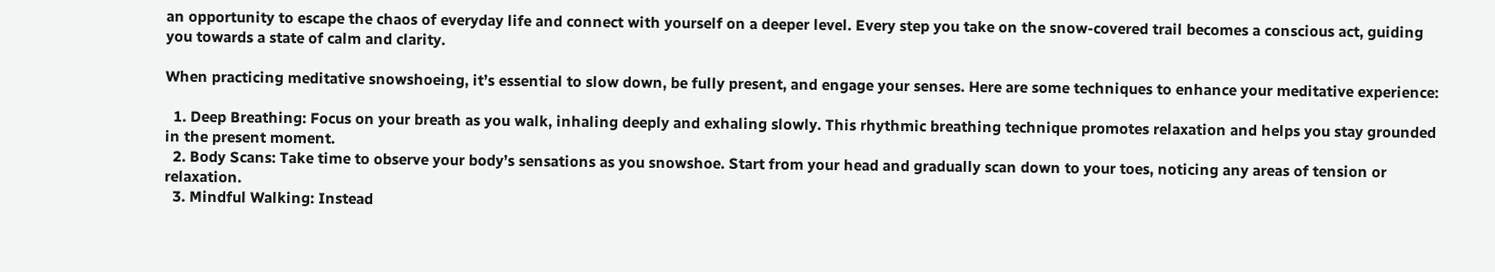an opportunity to escape the chaos of everyday life and connect with yourself on a deeper level. Every step you take on the snow-covered trail becomes a conscious act, guiding you towards a state of calm and clarity.

When practicing meditative snowshoeing, it’s essential to slow down, be fully present, and engage your senses. Here are some techniques to enhance your meditative experience:

  1. Deep Breathing: Focus on your breath as you walk, inhaling deeply and exhaling slowly. This rhythmic breathing technique promotes relaxation and helps you stay grounded in the present moment.
  2. Body Scans: Take time to observe your body’s sensations as you snowshoe. Start from your head and gradually scan down to your toes, noticing any areas of tension or relaxation.
  3. Mindful Walking: Instead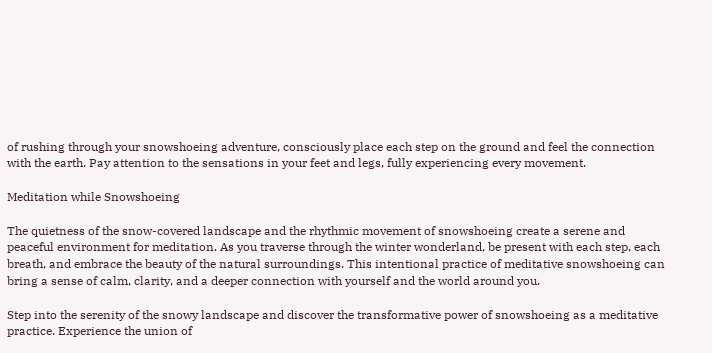of rushing through your snowshoeing adventure, consciously place each step on the ground and feel the connection with the earth. Pay attention to the sensations in your feet and legs, fully experiencing every movement.

Meditation while Snowshoeing

The quietness of the snow-covered landscape and the rhythmic movement of snowshoeing create a serene and peaceful environment for meditation. As you traverse through the winter wonderland, be present with each step, each breath, and embrace the beauty of the natural surroundings. This intentional practice of meditative snowshoeing can bring a sense of calm, clarity, and a deeper connection with yourself and the world around you.

Step into the serenity of the snowy landscape and discover the transformative power of snowshoeing as a meditative practice. Experience the union of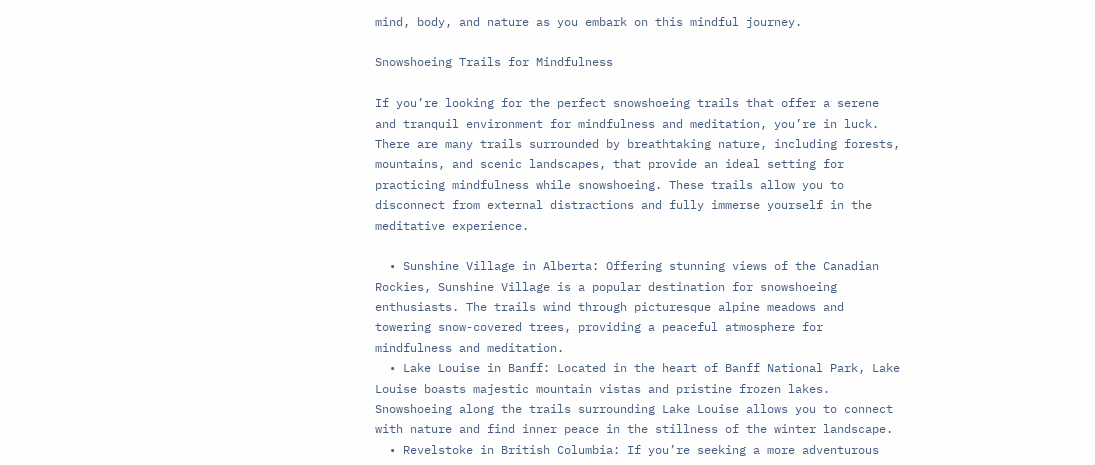mind, body, and nature as you embark on this mindful journey.

Snowshoeing Trails for Mindfulness

If you’re looking for the perfect snowshoeing trails that offer a serene and tranquil environment for mindfulness and meditation, you’re in luck. There are many trails surrounded by breathtaking nature, including forests, mountains, and scenic landscapes, that provide an ideal setting for practicing mindfulness while snowshoeing. These trails allow you to disconnect from external distractions and fully immerse yourself in the meditative experience.

  • Sunshine Village in Alberta: Offering stunning views of the Canadian Rockies, Sunshine Village is a popular destination for snowshoeing enthusiasts. The trails wind through picturesque alpine meadows and towering snow-covered trees, providing a peaceful atmosphere for mindfulness and meditation.
  • Lake Louise in Banff: Located in the heart of Banff National Park, Lake Louise boasts majestic mountain vistas and pristine frozen lakes. Snowshoeing along the trails surrounding Lake Louise allows you to connect with nature and find inner peace in the stillness of the winter landscape.
  • Revelstoke in British Columbia: If you’re seeking a more adventurous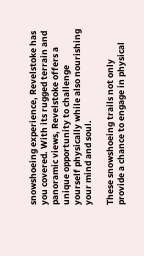snowshoeing experience, Revelstoke has you covered. With its rugged terrain and panoramic views, Revelstoke offers a unique opportunity to challenge yourself physically while also nourishing your mind and soul.

These snowshoeing trails not only provide a chance to engage in physical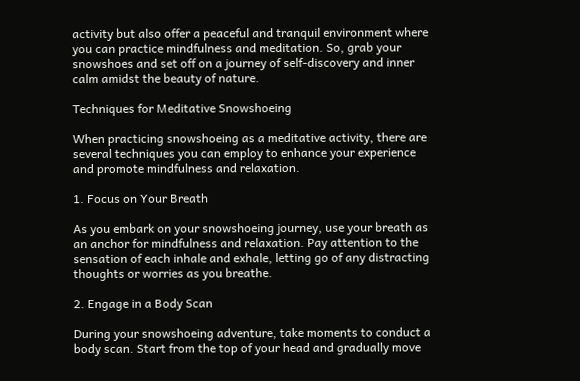activity but also offer a peaceful and tranquil environment where you can practice mindfulness and meditation. So, grab your snowshoes and set off on a journey of self-discovery and inner calm amidst the beauty of nature.

Techniques for Meditative Snowshoeing

When practicing snowshoeing as a meditative activity, there are several techniques you can employ to enhance your experience and promote mindfulness and relaxation.

1. Focus on Your Breath

As you embark on your snowshoeing journey, use your breath as an anchor for mindfulness and relaxation. Pay attention to the sensation of each inhale and exhale, letting go of any distracting thoughts or worries as you breathe.

2. Engage in a Body Scan

During your snowshoeing adventure, take moments to conduct a body scan. Start from the top of your head and gradually move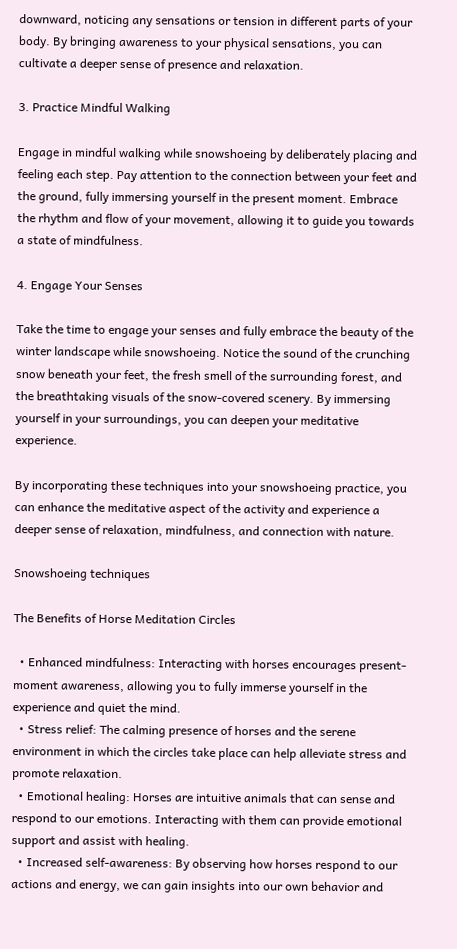downward, noticing any sensations or tension in different parts of your body. By bringing awareness to your physical sensations, you can cultivate a deeper sense of presence and relaxation.

3. Practice Mindful Walking

Engage in mindful walking while snowshoeing by deliberately placing and feeling each step. Pay attention to the connection between your feet and the ground, fully immersing yourself in the present moment. Embrace the rhythm and flow of your movement, allowing it to guide you towards a state of mindfulness.

4. Engage Your Senses

Take the time to engage your senses and fully embrace the beauty of the winter landscape while snowshoeing. Notice the sound of the crunching snow beneath your feet, the fresh smell of the surrounding forest, and the breathtaking visuals of the snow-covered scenery. By immersing yourself in your surroundings, you can deepen your meditative experience.

By incorporating these techniques into your snowshoeing practice, you can enhance the meditative aspect of the activity and experience a deeper sense of relaxation, mindfulness, and connection with nature.

Snowshoeing techniques

The Benefits of Horse Meditation Circles

  • Enhanced mindfulness: Interacting with horses encourages present-moment awareness, allowing you to fully immerse yourself in the experience and quiet the mind.
  • Stress relief: The calming presence of horses and the serene environment in which the circles take place can help alleviate stress and promote relaxation.
  • Emotional healing: Horses are intuitive animals that can sense and respond to our emotions. Interacting with them can provide emotional support and assist with healing.
  • Increased self-awareness: By observing how horses respond to our actions and energy, we can gain insights into our own behavior and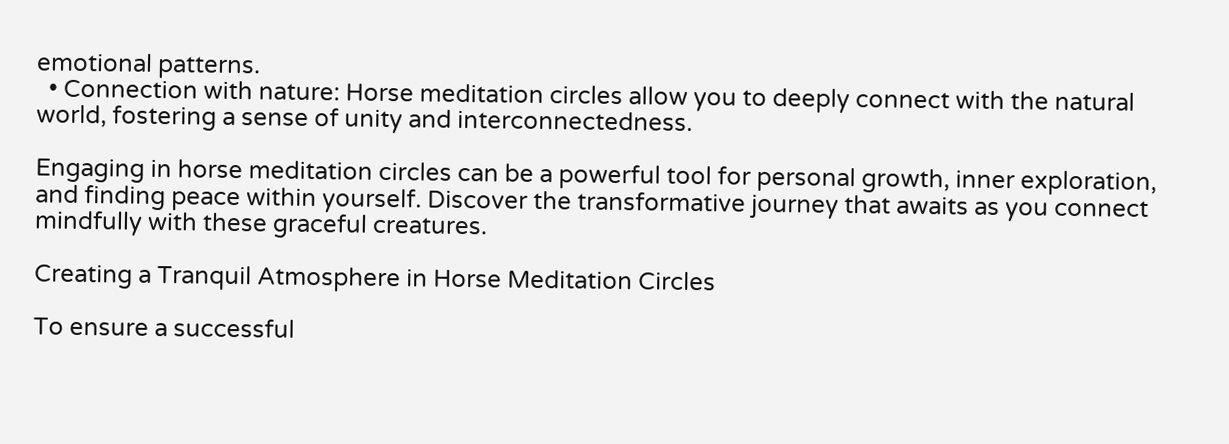emotional patterns.
  • Connection with nature: Horse meditation circles allow you to deeply connect with the natural world, fostering a sense of unity and interconnectedness.

Engaging in horse meditation circles can be a powerful tool for personal growth, inner exploration, and finding peace within yourself. Discover the transformative journey that awaits as you connect mindfully with these graceful creatures.

Creating a Tranquil Atmosphere in Horse Meditation Circles

To ensure a successful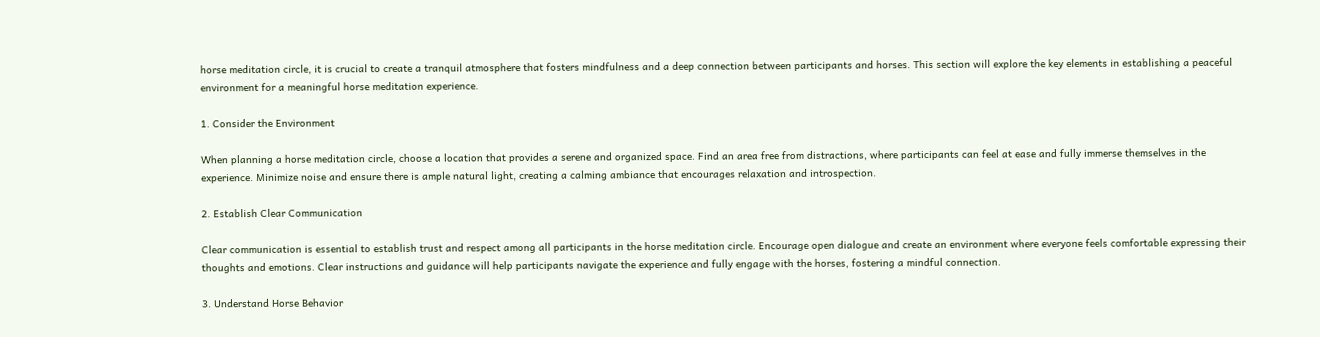horse meditation circle, it is crucial to create a tranquil atmosphere that fosters mindfulness and a deep connection between participants and horses. This section will explore the key elements in establishing a peaceful environment for a meaningful horse meditation experience.

1. Consider the Environment

When planning a horse meditation circle, choose a location that provides a serene and organized space. Find an area free from distractions, where participants can feel at ease and fully immerse themselves in the experience. Minimize noise and ensure there is ample natural light, creating a calming ambiance that encourages relaxation and introspection.

2. Establish Clear Communication

Clear communication is essential to establish trust and respect among all participants in the horse meditation circle. Encourage open dialogue and create an environment where everyone feels comfortable expressing their thoughts and emotions. Clear instructions and guidance will help participants navigate the experience and fully engage with the horses, fostering a mindful connection.

3. Understand Horse Behavior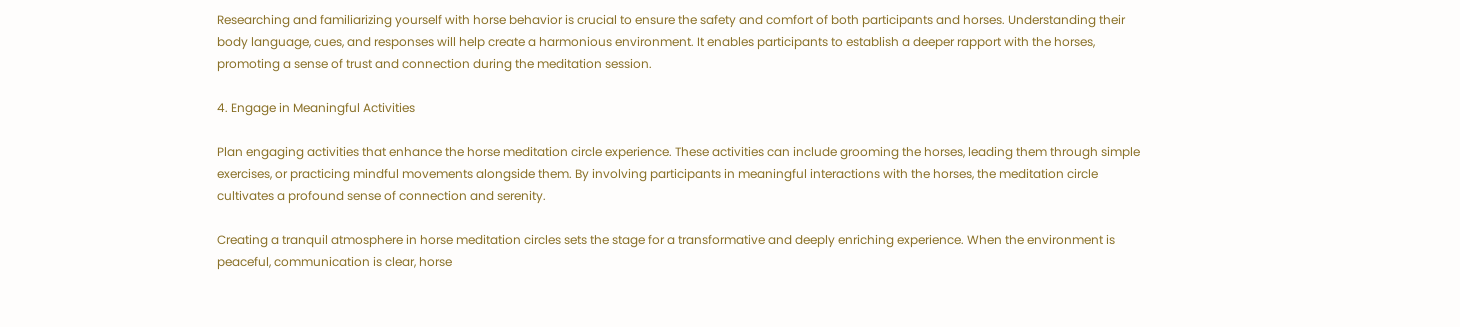Researching and familiarizing yourself with horse behavior is crucial to ensure the safety and comfort of both participants and horses. Understanding their body language, cues, and responses will help create a harmonious environment. It enables participants to establish a deeper rapport with the horses, promoting a sense of trust and connection during the meditation session.

4. Engage in Meaningful Activities

Plan engaging activities that enhance the horse meditation circle experience. These activities can include grooming the horses, leading them through simple exercises, or practicing mindful movements alongside them. By involving participants in meaningful interactions with the horses, the meditation circle cultivates a profound sense of connection and serenity.

Creating a tranquil atmosphere in horse meditation circles sets the stage for a transformative and deeply enriching experience. When the environment is peaceful, communication is clear, horse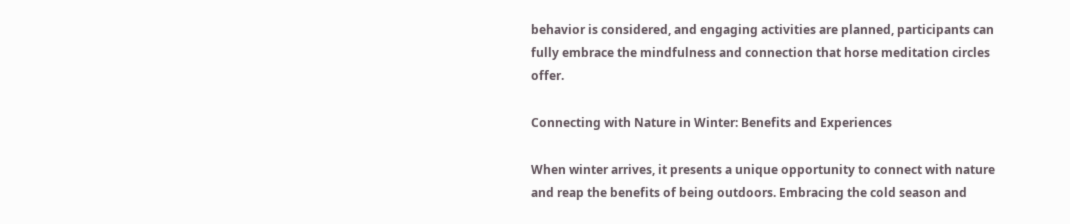behavior is considered, and engaging activities are planned, participants can fully embrace the mindfulness and connection that horse meditation circles offer.

Connecting with Nature in Winter: Benefits and Experiences

When winter arrives, it presents a unique opportunity to connect with nature and reap the benefits of being outdoors. Embracing the cold season and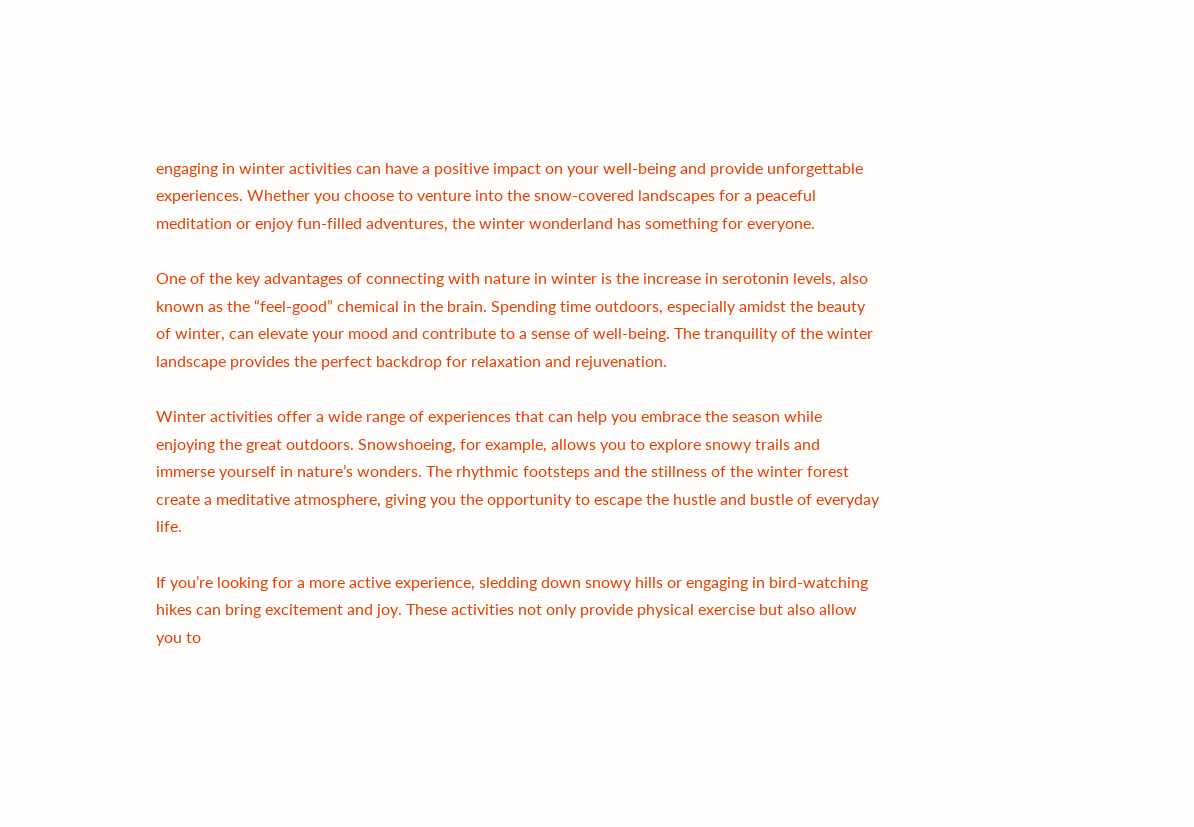engaging in winter activities can have a positive impact on your well-being and provide unforgettable experiences. Whether you choose to venture into the snow-covered landscapes for a peaceful meditation or enjoy fun-filled adventures, the winter wonderland has something for everyone.

One of the key advantages of connecting with nature in winter is the increase in serotonin levels, also known as the “feel-good” chemical in the brain. Spending time outdoors, especially amidst the beauty of winter, can elevate your mood and contribute to a sense of well-being. The tranquility of the winter landscape provides the perfect backdrop for relaxation and rejuvenation.

Winter activities offer a wide range of experiences that can help you embrace the season while enjoying the great outdoors. Snowshoeing, for example, allows you to explore snowy trails and immerse yourself in nature’s wonders. The rhythmic footsteps and the stillness of the winter forest create a meditative atmosphere, giving you the opportunity to escape the hustle and bustle of everyday life.

If you’re looking for a more active experience, sledding down snowy hills or engaging in bird-watching hikes can bring excitement and joy. These activities not only provide physical exercise but also allow you to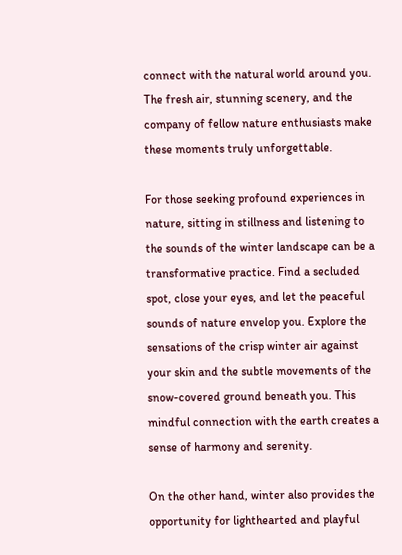connect with the natural world around you. The fresh air, stunning scenery, and the company of fellow nature enthusiasts make these moments truly unforgettable.

For those seeking profound experiences in nature, sitting in stillness and listening to the sounds of the winter landscape can be a transformative practice. Find a secluded spot, close your eyes, and let the peaceful sounds of nature envelop you. Explore the sensations of the crisp winter air against your skin and the subtle movements of the snow-covered ground beneath you. This mindful connection with the earth creates a sense of harmony and serenity.

On the other hand, winter also provides the opportunity for lighthearted and playful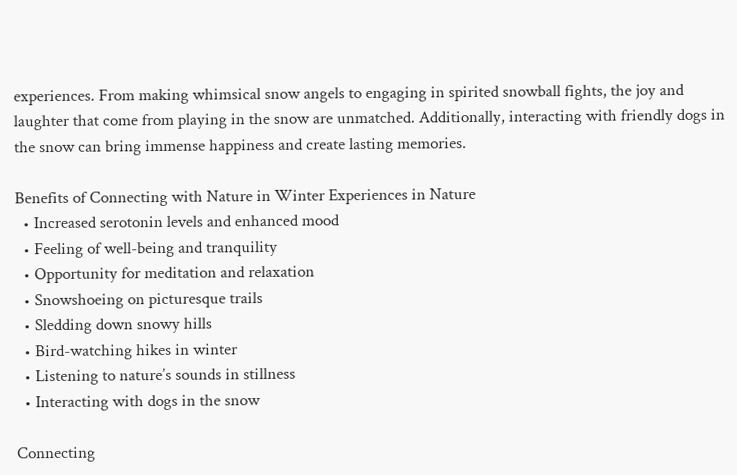experiences. From making whimsical snow angels to engaging in spirited snowball fights, the joy and laughter that come from playing in the snow are unmatched. Additionally, interacting with friendly dogs in the snow can bring immense happiness and create lasting memories.

Benefits of Connecting with Nature in Winter Experiences in Nature
  • Increased serotonin levels and enhanced mood
  • Feeling of well-being and tranquility
  • Opportunity for meditation and relaxation
  • Snowshoeing on picturesque trails
  • Sledding down snowy hills
  • Bird-watching hikes in winter
  • Listening to nature’s sounds in stillness
  • Interacting with dogs in the snow

Connecting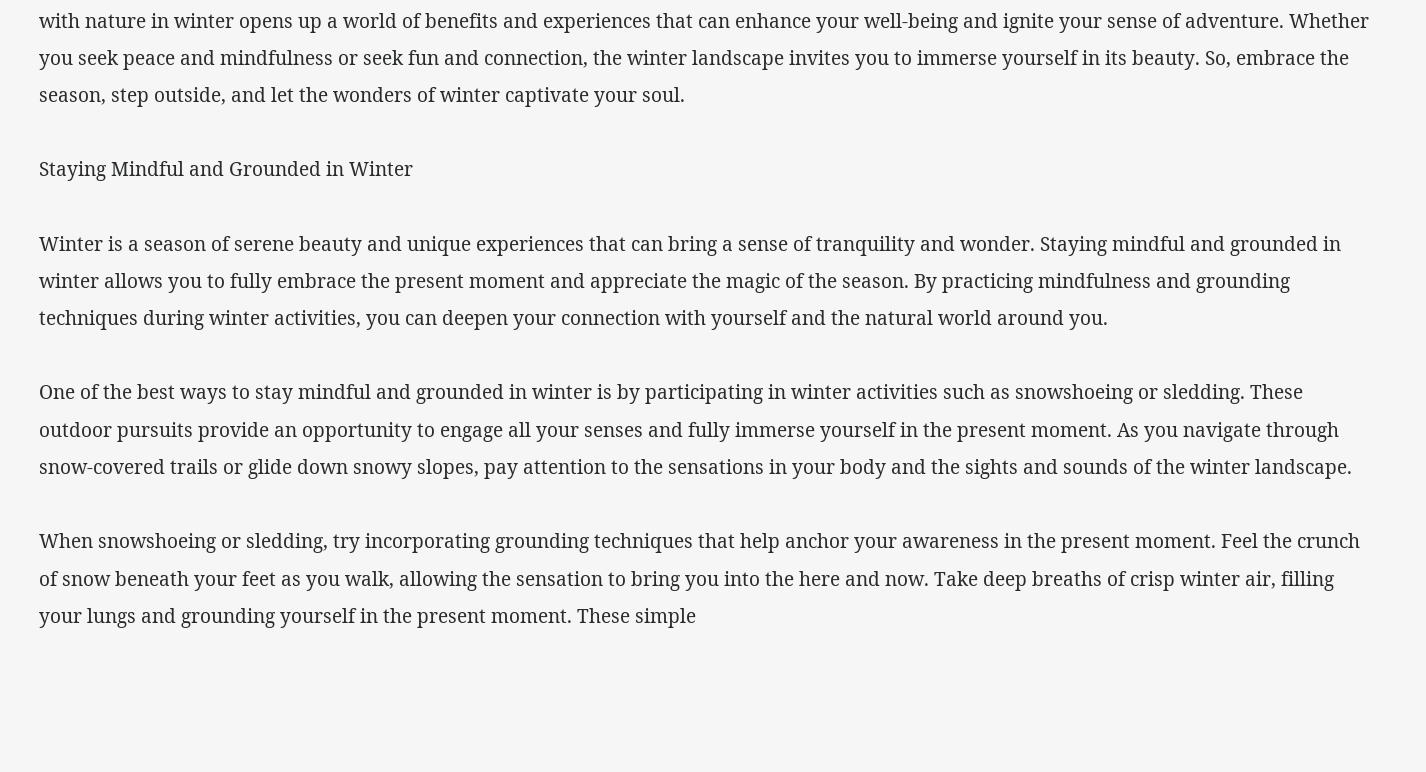with nature in winter opens up a world of benefits and experiences that can enhance your well-being and ignite your sense of adventure. Whether you seek peace and mindfulness or seek fun and connection, the winter landscape invites you to immerse yourself in its beauty. So, embrace the season, step outside, and let the wonders of winter captivate your soul.

Staying Mindful and Grounded in Winter

Winter is a season of serene beauty and unique experiences that can bring a sense of tranquility and wonder. Staying mindful and grounded in winter allows you to fully embrace the present moment and appreciate the magic of the season. By practicing mindfulness and grounding techniques during winter activities, you can deepen your connection with yourself and the natural world around you.

One of the best ways to stay mindful and grounded in winter is by participating in winter activities such as snowshoeing or sledding. These outdoor pursuits provide an opportunity to engage all your senses and fully immerse yourself in the present moment. As you navigate through snow-covered trails or glide down snowy slopes, pay attention to the sensations in your body and the sights and sounds of the winter landscape.

When snowshoeing or sledding, try incorporating grounding techniques that help anchor your awareness in the present moment. Feel the crunch of snow beneath your feet as you walk, allowing the sensation to bring you into the here and now. Take deep breaths of crisp winter air, filling your lungs and grounding yourself in the present moment. These simple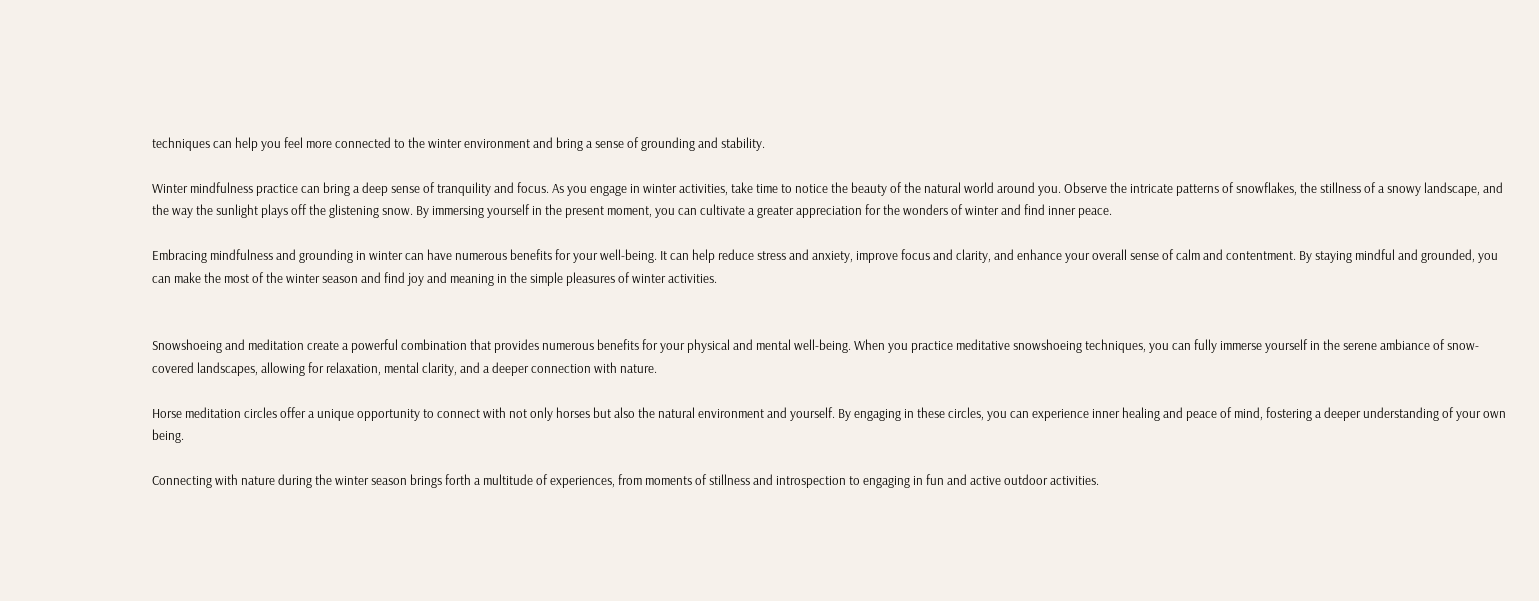techniques can help you feel more connected to the winter environment and bring a sense of grounding and stability.

Winter mindfulness practice can bring a deep sense of tranquility and focus. As you engage in winter activities, take time to notice the beauty of the natural world around you. Observe the intricate patterns of snowflakes, the stillness of a snowy landscape, and the way the sunlight plays off the glistening snow. By immersing yourself in the present moment, you can cultivate a greater appreciation for the wonders of winter and find inner peace.

Embracing mindfulness and grounding in winter can have numerous benefits for your well-being. It can help reduce stress and anxiety, improve focus and clarity, and enhance your overall sense of calm and contentment. By staying mindful and grounded, you can make the most of the winter season and find joy and meaning in the simple pleasures of winter activities.


Snowshoeing and meditation create a powerful combination that provides numerous benefits for your physical and mental well-being. When you practice meditative snowshoeing techniques, you can fully immerse yourself in the serene ambiance of snow-covered landscapes, allowing for relaxation, mental clarity, and a deeper connection with nature.

Horse meditation circles offer a unique opportunity to connect with not only horses but also the natural environment and yourself. By engaging in these circles, you can experience inner healing and peace of mind, fostering a deeper understanding of your own being.

Connecting with nature during the winter season brings forth a multitude of experiences, from moments of stillness and introspection to engaging in fun and active outdoor activities.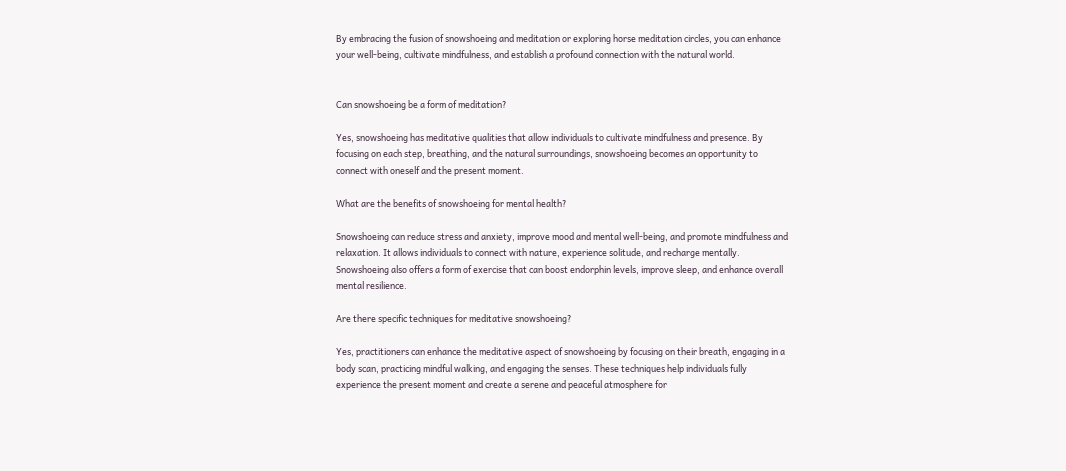By embracing the fusion of snowshoeing and meditation or exploring horse meditation circles, you can enhance your well-being, cultivate mindfulness, and establish a profound connection with the natural world.


Can snowshoeing be a form of meditation?

Yes, snowshoeing has meditative qualities that allow individuals to cultivate mindfulness and presence. By focusing on each step, breathing, and the natural surroundings, snowshoeing becomes an opportunity to connect with oneself and the present moment.

What are the benefits of snowshoeing for mental health?

Snowshoeing can reduce stress and anxiety, improve mood and mental well-being, and promote mindfulness and relaxation. It allows individuals to connect with nature, experience solitude, and recharge mentally. Snowshoeing also offers a form of exercise that can boost endorphin levels, improve sleep, and enhance overall mental resilience.

Are there specific techniques for meditative snowshoeing?

Yes, practitioners can enhance the meditative aspect of snowshoeing by focusing on their breath, engaging in a body scan, practicing mindful walking, and engaging the senses. These techniques help individuals fully experience the present moment and create a serene and peaceful atmosphere for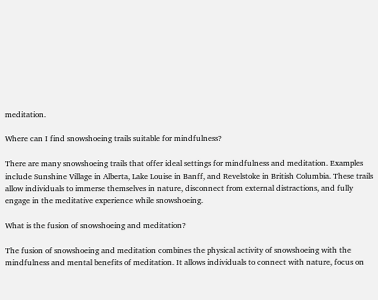meditation.

Where can I find snowshoeing trails suitable for mindfulness?

There are many snowshoeing trails that offer ideal settings for mindfulness and meditation. Examples include Sunshine Village in Alberta, Lake Louise in Banff, and Revelstoke in British Columbia. These trails allow individuals to immerse themselves in nature, disconnect from external distractions, and fully engage in the meditative experience while snowshoeing.

What is the fusion of snowshoeing and meditation?

The fusion of snowshoeing and meditation combines the physical activity of snowshoeing with the mindfulness and mental benefits of meditation. It allows individuals to connect with nature, focus on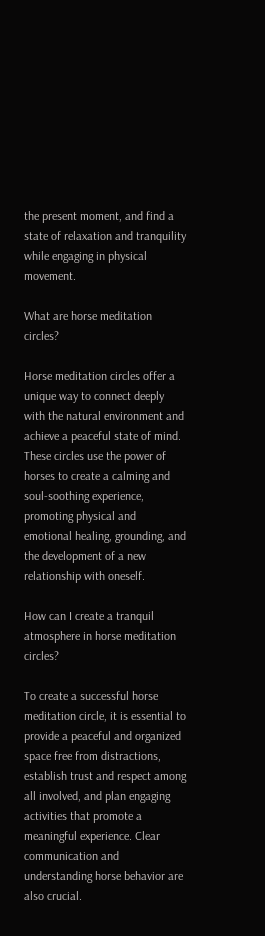the present moment, and find a state of relaxation and tranquility while engaging in physical movement.

What are horse meditation circles?

Horse meditation circles offer a unique way to connect deeply with the natural environment and achieve a peaceful state of mind. These circles use the power of horses to create a calming and soul-soothing experience, promoting physical and emotional healing, grounding, and the development of a new relationship with oneself.

How can I create a tranquil atmosphere in horse meditation circles?

To create a successful horse meditation circle, it is essential to provide a peaceful and organized space free from distractions, establish trust and respect among all involved, and plan engaging activities that promote a meaningful experience. Clear communication and understanding horse behavior are also crucial.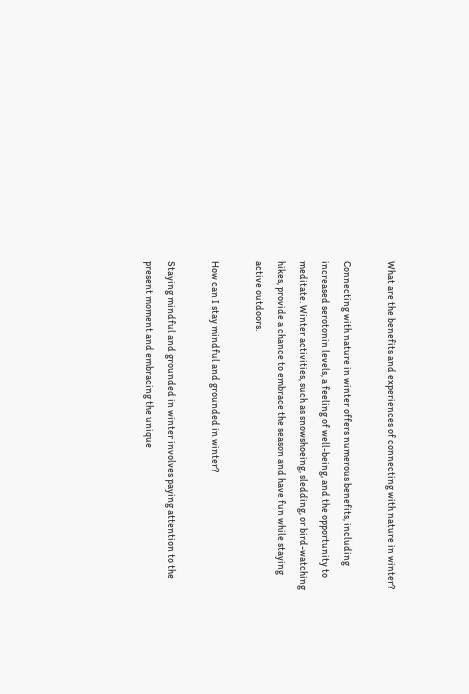What are the benefits and experiences of connecting with nature in winter?

Connecting with nature in winter offers numerous benefits, including increased serotonin levels, a feeling of well-being, and the opportunity to meditate. Winter activities, such as snowshoeing, sledding, or bird-watching hikes, provide a chance to embrace the season and have fun while staying active outdoors.

How can I stay mindful and grounded in winter?

Staying mindful and grounded in winter involves paying attention to the present moment and embracing the unique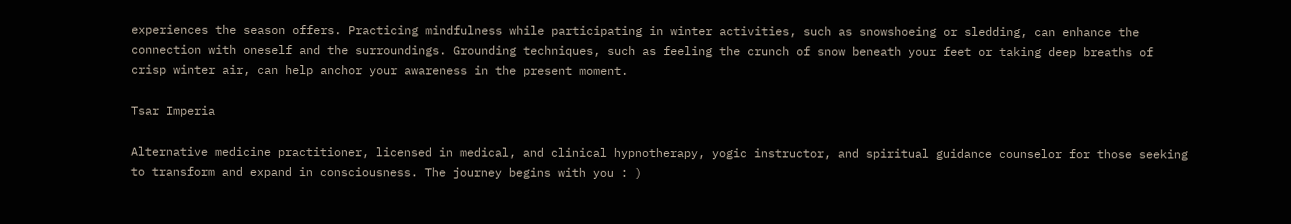experiences the season offers. Practicing mindfulness while participating in winter activities, such as snowshoeing or sledding, can enhance the connection with oneself and the surroundings. Grounding techniques, such as feeling the crunch of snow beneath your feet or taking deep breaths of crisp winter air, can help anchor your awareness in the present moment.

Tsar Imperia

Alternative medicine practitioner, licensed in medical, and clinical hypnotherapy, yogic instructor, and spiritual guidance counselor for those seeking to transform and expand in consciousness. The journey begins with you : )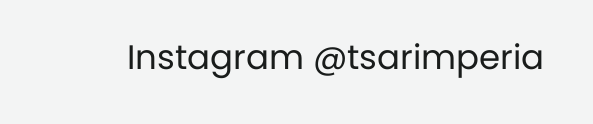Instagram @tsarimperia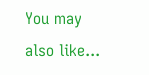You may also like...